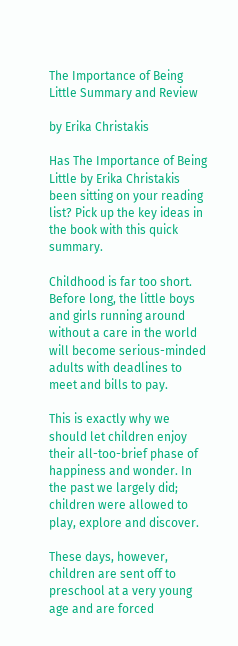The Importance of Being Little Summary and Review

by Erika Christakis

Has The Importance of Being Little by Erika Christakis been sitting on your reading list? Pick up the key ideas in the book with this quick summary.

Childhood is far too short. Before long, the little boys and girls running around without a care in the world will become serious-minded adults with deadlines to meet and bills to pay.

This is exactly why we should let children enjoy their all-too-brief phase of happiness and wonder. In the past we largely did; children were allowed to play, explore and discover.

These days, however, children are sent off to preschool at a very young age and are forced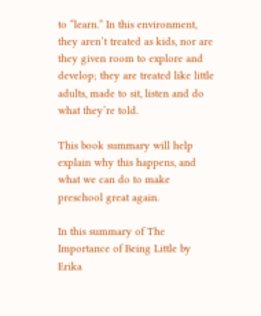to “learn.” In this environment, they aren’t treated as kids, nor are they given room to explore and develop; they are treated like little adults, made to sit, listen and do what they’re told.

This book summary will help explain why this happens, and what we can do to make preschool great again.

In this summary of The Importance of Being Little by Erika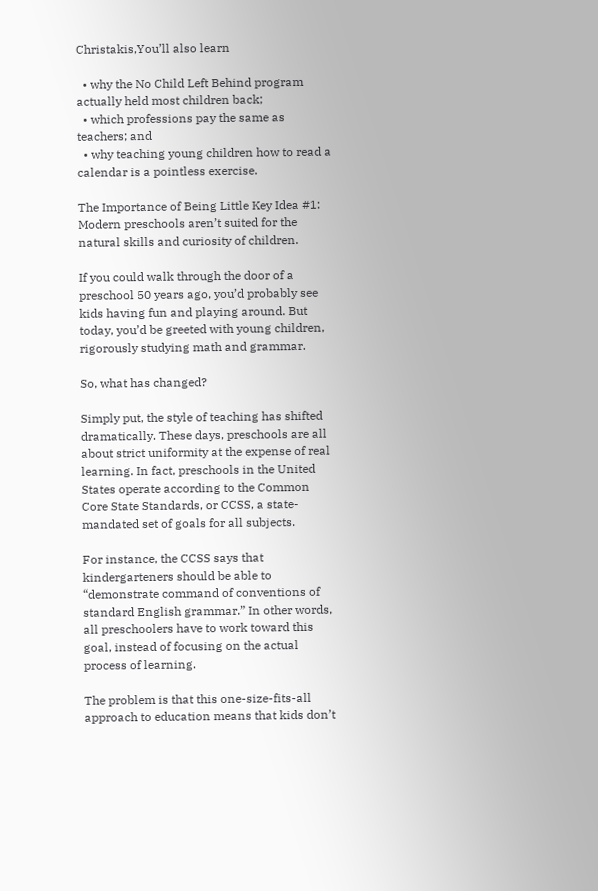Christakis,You’ll also learn

  • why the No Child Left Behind program actually held most children back;
  • which professions pay the same as teachers; and
  • why teaching young children how to read a calendar is a pointless exercise.

The Importance of Being Little Key Idea #1: Modern preschools aren’t suited for the natural skills and curiosity of children.

If you could walk through the door of a preschool 50 years ago, you’d probably see kids having fun and playing around. But today, you’d be greeted with young children, rigorously studying math and grammar.

So, what has changed?

Simply put, the style of teaching has shifted dramatically. These days, preschools are all about strict uniformity at the expense of real learning. In fact, preschools in the United States operate according to the Common Core State Standards, or CCSS, a state-mandated set of goals for all subjects.

For instance, the CCSS says that kindergarteners should be able to “demonstrate command of conventions of standard English grammar.” In other words, all preschoolers have to work toward this goal, instead of focusing on the actual process of learning.

The problem is that this one-size-fits-all approach to education means that kids don’t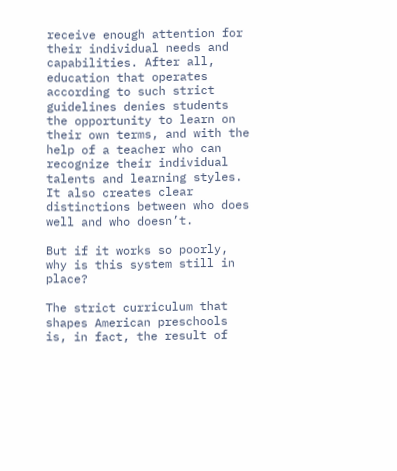receive enough attention for their individual needs and capabilities. After all, education that operates according to such strict guidelines denies students the opportunity to learn on their own terms, and with the help of a teacher who can recognize their individual talents and learning styles. It also creates clear distinctions between who does well and who doesn’t.

But if it works so poorly, why is this system still in place?

The strict curriculum that shapes American preschools is, in fact, the result of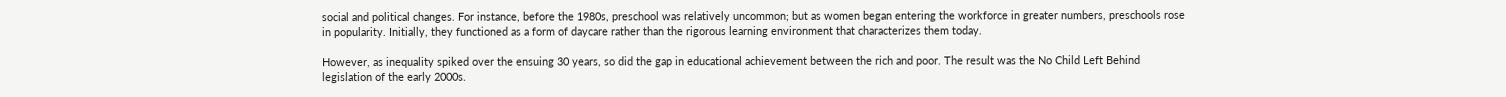social and political changes. For instance, before the 1980s, preschool was relatively uncommon; but as women began entering the workforce in greater numbers, preschools rose in popularity. Initially, they functioned as a form of daycare rather than the rigorous learning environment that characterizes them today.

However, as inequality spiked over the ensuing 30 years, so did the gap in educational achievement between the rich and poor. The result was the No Child Left Behind legislation of the early 2000s.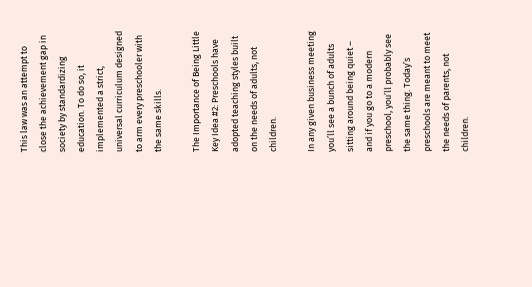This law was an attempt to close the achievement gap in society by standardizing education. To do so, it implemented a strict, universal curriculum designed to arm every preschooler with the same skills.

The Importance of Being Little Key Idea #2: Preschools have adopted teaching styles built on the needs of adults, not children.

In any given business meeting you’ll see a bunch of adults sitting around being quiet – and if you go to a modern preschool, you’ll probably see the same thing. Today’s preschools are meant to meet the needs of parents, not children.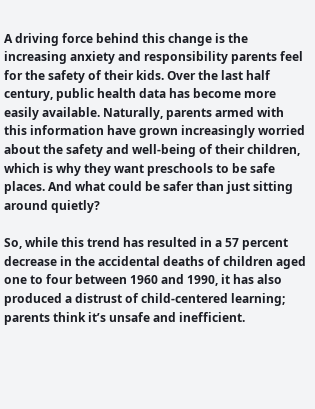A driving force behind this change is the increasing anxiety and responsibility parents feel for the safety of their kids. Over the last half century, public health data has become more easily available. Naturally, parents armed with this information have grown increasingly worried about the safety and well-being of their children, which is why they want preschools to be safe places. And what could be safer than just sitting around quietly?

So, while this trend has resulted in a 57 percent decrease in the accidental deaths of children aged one to four between 1960 and 1990, it has also produced a distrust of child-centered learning; parents think it’s unsafe and inefficient.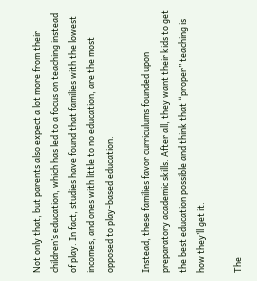Not only that, but parents also expect a lot more from their children’s education, which has led to a focus on teaching instead of play. In fact, studies have found that families with the lowest incomes, and ones with little to no education, are the most opposed to play-based education.

Instead, these families favor curriculums founded upon preparatory academic skills. After all, they want their kids to get the best education possible and think that “proper” teaching is how they’ll get it.

The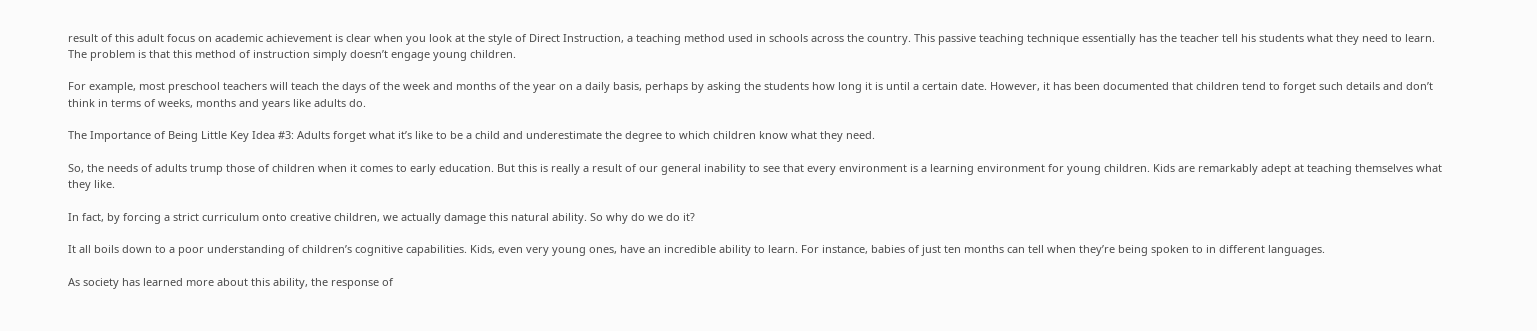result of this adult focus on academic achievement is clear when you look at the style of Direct Instruction, a teaching method used in schools across the country. This passive teaching technique essentially has the teacher tell his students what they need to learn. The problem is that this method of instruction simply doesn’t engage young children.

For example, most preschool teachers will teach the days of the week and months of the year on a daily basis, perhaps by asking the students how long it is until a certain date. However, it has been documented that children tend to forget such details and don’t think in terms of weeks, months and years like adults do.

The Importance of Being Little Key Idea #3: Adults forget what it’s like to be a child and underestimate the degree to which children know what they need.

So, the needs of adults trump those of children when it comes to early education. But this is really a result of our general inability to see that every environment is a learning environment for young children. Kids are remarkably adept at teaching themselves what they like.

In fact, by forcing a strict curriculum onto creative children, we actually damage this natural ability. So why do we do it?

It all boils down to a poor understanding of children’s cognitive capabilities. Kids, even very young ones, have an incredible ability to learn. For instance, babies of just ten months can tell when they’re being spoken to in different languages.

As society has learned more about this ability, the response of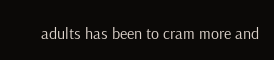adults has been to cram more and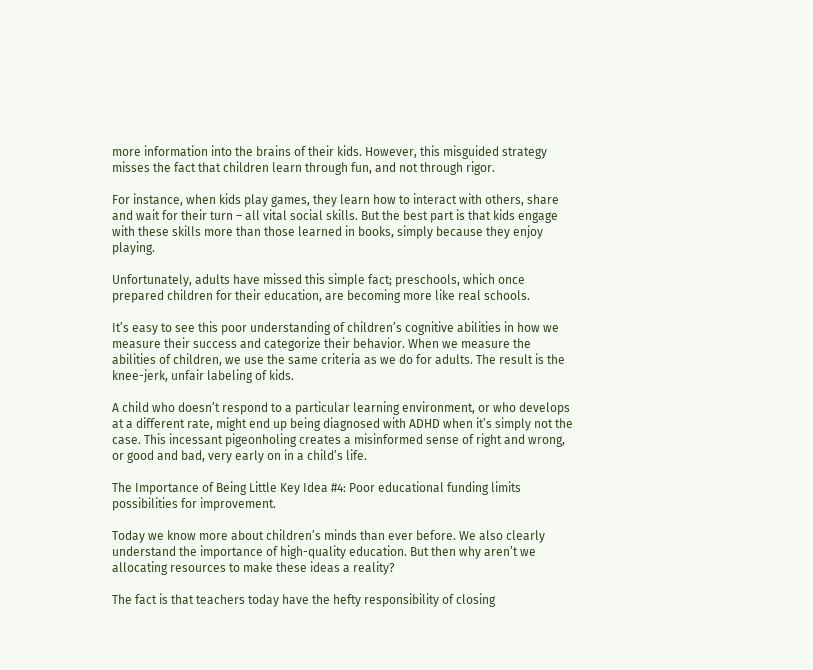more information into the brains of their kids. However, this misguided strategy misses the fact that children learn through fun, and not through rigor.

For instance, when kids play games, they learn how to interact with others, share and wait for their turn – all vital social skills. But the best part is that kids engage with these skills more than those learned in books, simply because they enjoy playing.

Unfortunately, adults have missed this simple fact; preschools, which once prepared children for their education, are becoming more like real schools.

It’s easy to see this poor understanding of children’s cognitive abilities in how we measure their success and categorize their behavior. When we measure the abilities of children, we use the same criteria as we do for adults. The result is the knee-jerk, unfair labeling of kids.

A child who doesn’t respond to a particular learning environment, or who develops at a different rate, might end up being diagnosed with ADHD when it’s simply not the case. This incessant pigeonholing creates a misinformed sense of right and wrong, or good and bad, very early on in a child’s life.

The Importance of Being Little Key Idea #4: Poor educational funding limits possibilities for improvement.

Today we know more about children’s minds than ever before. We also clearly understand the importance of high-quality education. But then why aren’t we allocating resources to make these ideas a reality?

The fact is that teachers today have the hefty responsibility of closing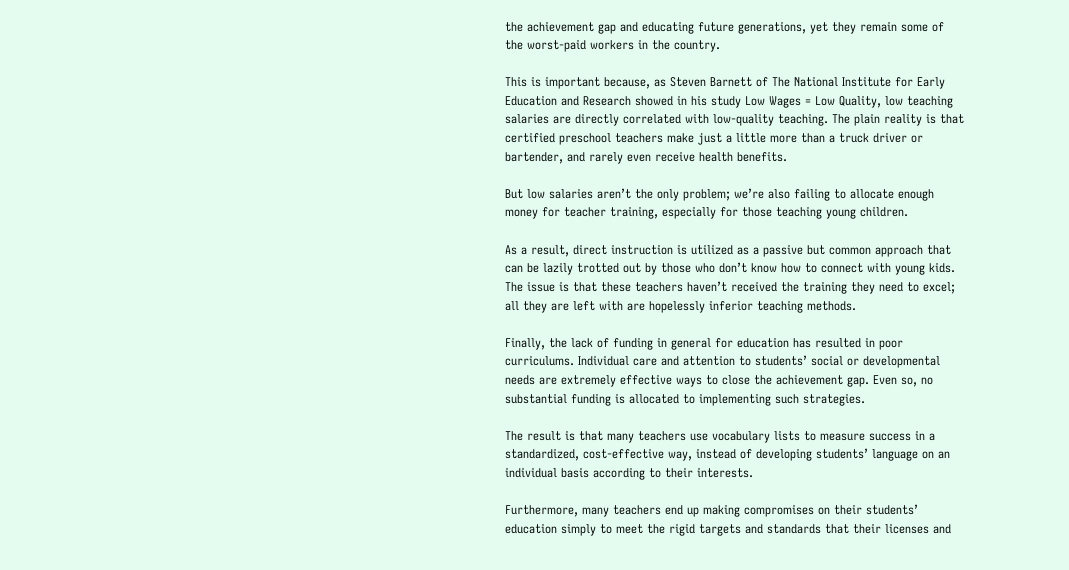the achievement gap and educating future generations, yet they remain some of the worst-paid workers in the country.

This is important because, as Steven Barnett of The National Institute for Early Education and Research showed in his study Low Wages = Low Quality, low teaching salaries are directly correlated with low-quality teaching. The plain reality is that certified preschool teachers make just a little more than a truck driver or bartender, and rarely even receive health benefits.

But low salaries aren’t the only problem; we’re also failing to allocate enough money for teacher training, especially for those teaching young children.

As a result, direct instruction is utilized as a passive but common approach that can be lazily trotted out by those who don’t know how to connect with young kids. The issue is that these teachers haven’t received the training they need to excel; all they are left with are hopelessly inferior teaching methods.

Finally, the lack of funding in general for education has resulted in poor curriculums. Individual care and attention to students’ social or developmental needs are extremely effective ways to close the achievement gap. Even so, no substantial funding is allocated to implementing such strategies.

The result is that many teachers use vocabulary lists to measure success in a standardized, cost-effective way, instead of developing students’ language on an individual basis according to their interests.

Furthermore, many teachers end up making compromises on their students’ education simply to meet the rigid targets and standards that their licenses and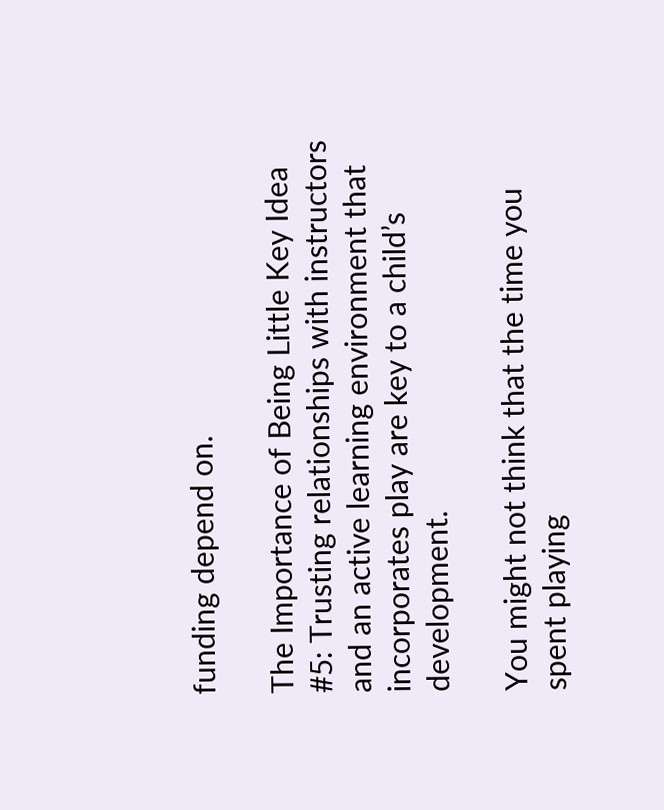funding depend on.

The Importance of Being Little Key Idea #5: Trusting relationships with instructors and an active learning environment that incorporates play are key to a child’s development.

You might not think that the time you spent playing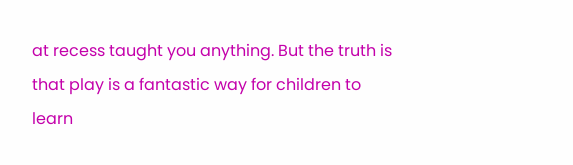at recess taught you anything. But the truth is that play is a fantastic way for children to learn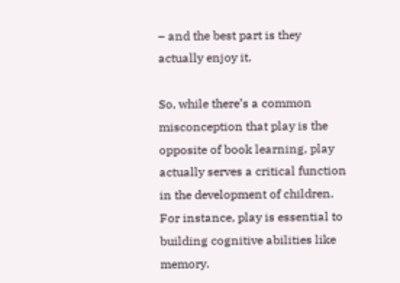– and the best part is they actually enjoy it.

So, while there’s a common misconception that play is the opposite of book learning, play actually serves a critical function in the development of children. For instance, play is essential to building cognitive abilities like memory.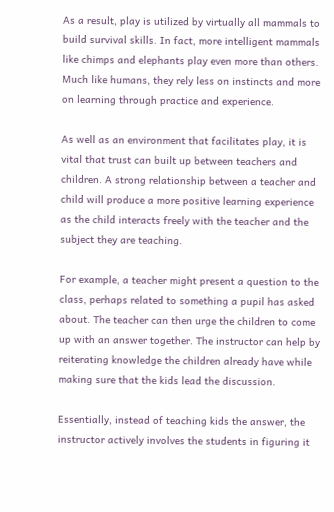As a result, play is utilized by virtually all mammals to build survival skills. In fact, more intelligent mammals like chimps and elephants play even more than others. Much like humans, they rely less on instincts and more on learning through practice and experience.

As well as an environment that facilitates play, it is vital that trust can built up between teachers and children. A strong relationship between a teacher and child will produce a more positive learning experience as the child interacts freely with the teacher and the subject they are teaching.

For example, a teacher might present a question to the class, perhaps related to something a pupil has asked about. The teacher can then urge the children to come up with an answer together. The instructor can help by reiterating knowledge the children already have while making sure that the kids lead the discussion.

Essentially, instead of teaching kids the answer, the instructor actively involves the students in figuring it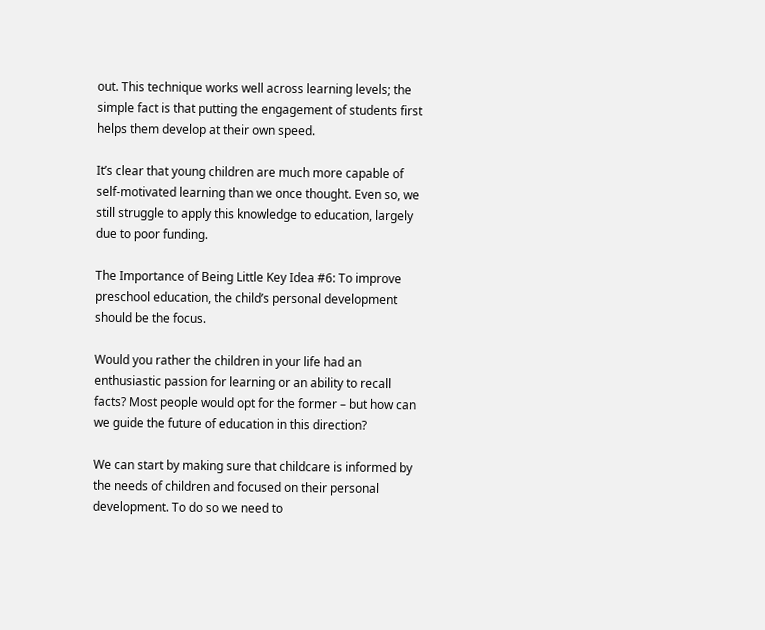out. This technique works well across learning levels; the simple fact is that putting the engagement of students first helps them develop at their own speed.

It’s clear that young children are much more capable of self-motivated learning than we once thought. Even so, we still struggle to apply this knowledge to education, largely due to poor funding.

The Importance of Being Little Key Idea #6: To improve preschool education, the child’s personal development should be the focus.

Would you rather the children in your life had an enthusiastic passion for learning or an ability to recall facts? Most people would opt for the former – but how can we guide the future of education in this direction?

We can start by making sure that childcare is informed by the needs of children and focused on their personal development. To do so we need to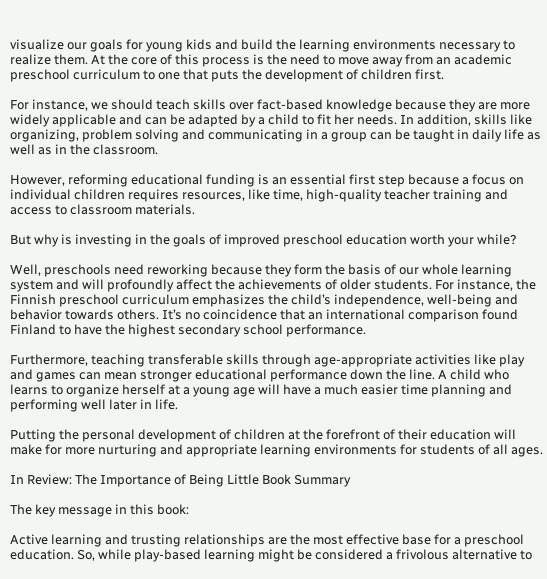visualize our goals for young kids and build the learning environments necessary to realize them. At the core of this process is the need to move away from an academic preschool curriculum to one that puts the development of children first.

For instance, we should teach skills over fact-based knowledge because they are more widely applicable and can be adapted by a child to fit her needs. In addition, skills like organizing, problem solving and communicating in a group can be taught in daily life as well as in the classroom.

However, reforming educational funding is an essential first step because a focus on individual children requires resources, like time, high-quality teacher training and access to classroom materials.

But why is investing in the goals of improved preschool education worth your while?

Well, preschools need reworking because they form the basis of our whole learning system and will profoundly affect the achievements of older students. For instance, the Finnish preschool curriculum emphasizes the child’s independence, well-being and behavior towards others. It’s no coincidence that an international comparison found Finland to have the highest secondary school performance.

Furthermore, teaching transferable skills through age-appropriate activities like play and games can mean stronger educational performance down the line. A child who learns to organize herself at a young age will have a much easier time planning and performing well later in life.

Putting the personal development of children at the forefront of their education will make for more nurturing and appropriate learning environments for students of all ages.

In Review: The Importance of Being Little Book Summary

The key message in this book:

Active learning and trusting relationships are the most effective base for a preschool education. So, while play-based learning might be considered a frivolous alternative to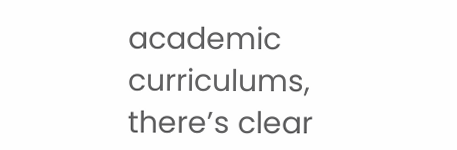academic curriculums, there’s clear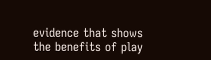evidence that shows the benefits of play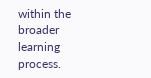within the broader learning process.